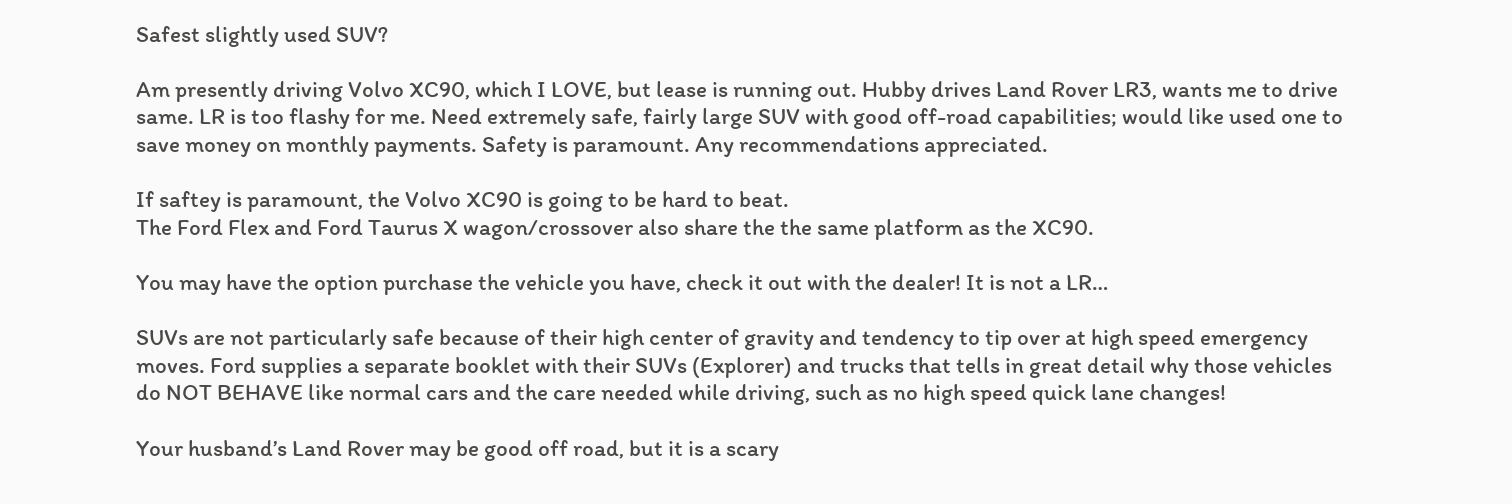Safest slightly used SUV?

Am presently driving Volvo XC90, which I LOVE, but lease is running out. Hubby drives Land Rover LR3, wants me to drive same. LR is too flashy for me. Need extremely safe, fairly large SUV with good off-road capabilities; would like used one to save money on monthly payments. Safety is paramount. Any recommendations appreciated.

If saftey is paramount, the Volvo XC90 is going to be hard to beat.
The Ford Flex and Ford Taurus X wagon/crossover also share the the same platform as the XC90.

You may have the option purchase the vehicle you have, check it out with the dealer! It is not a LR…

SUVs are not particularly safe because of their high center of gravity and tendency to tip over at high speed emergency moves. Ford supplies a separate booklet with their SUVs (Explorer) and trucks that tells in great detail why those vehicles do NOT BEHAVE like normal cars and the care needed while driving, such as no high speed quick lane changes!

Your husband’s Land Rover may be good off road, but it is a scary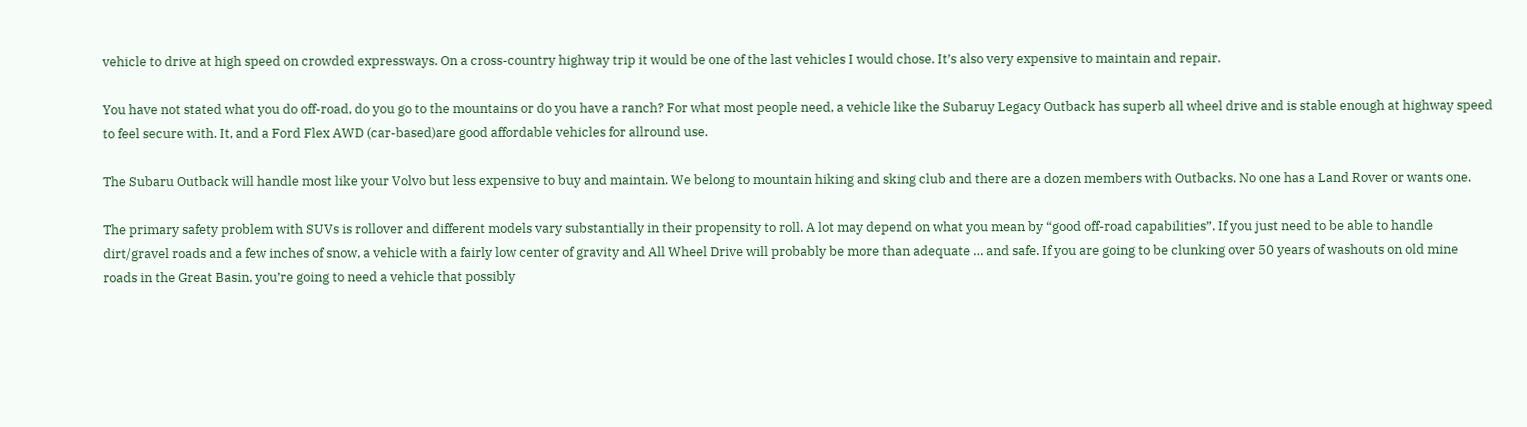vehicle to drive at high speed on crowded expressways. On a cross-country highway trip it would be one of the last vehicles I would chose. It’s also very expensive to maintain and repair.

You have not stated what you do off-road, do you go to the mountains or do you have a ranch? For what most people need, a vehicle like the Subaruy Legacy Outback has superb all wheel drive and is stable enough at highway speed to feel secure with. It, and a Ford Flex AWD (car-based)are good affordable vehicles for allround use.

The Subaru Outback will handle most like your Volvo but less expensive to buy and maintain. We belong to mountain hiking and sking club and there are a dozen members with Outbacks. No one has a Land Rover or wants one.

The primary safety problem with SUVs is rollover and different models vary substantially in their propensity to roll. A lot may depend on what you mean by “good off-road capabilities”. If you just need to be able to handle dirt/gravel roads and a few inches of snow, a vehicle with a fairly low center of gravity and All Wheel Drive will probably be more than adequate … and safe. If you are going to be clunking over 50 years of washouts on old mine roads in the Great Basin, you’re going to need a vehicle that possibly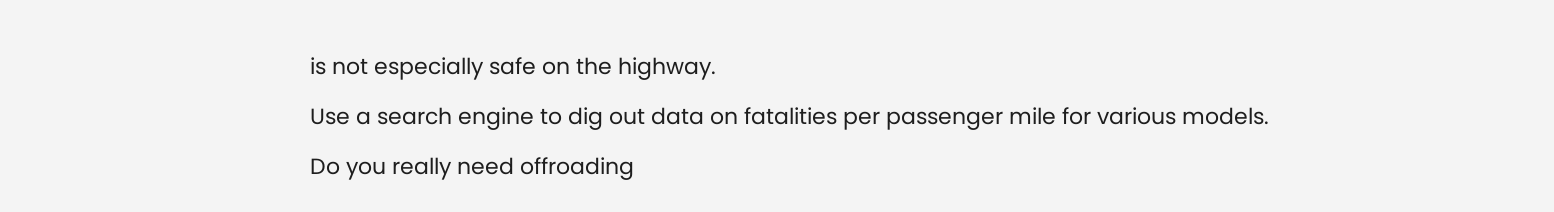is not especially safe on the highway.

Use a search engine to dig out data on fatalities per passenger mile for various models.

Do you really need offroading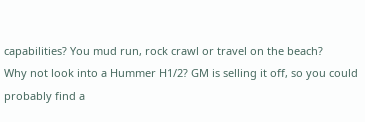capabilities? You mud run, rock crawl or travel on the beach?
Why not look into a Hummer H1/2? GM is selling it off, so you could probably find a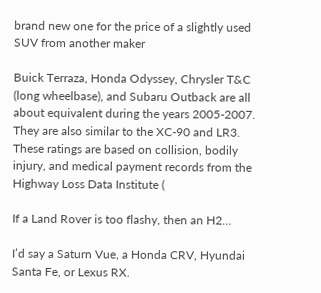brand new one for the price of a slightly used SUV from another maker

Buick Terraza, Honda Odyssey, Chrysler T&C (long wheelbase), and Subaru Outback are all about equivalent during the years 2005-2007. They are also similar to the XC-90 and LR3. These ratings are based on collision, bodily injury, and medical payment records from the Highway Loss Data Institute (

If a Land Rover is too flashy, then an H2…

I’d say a Saturn Vue, a Honda CRV, Hyundai Santa Fe, or Lexus RX.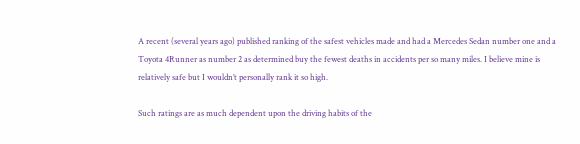A recent (several years ago) published ranking of the safest vehicles made and had a Mercedes Sedan number one and a Toyota 4Runner as number 2 as determined buy the fewest deaths in accidents per so many miles. I believe mine is relatively safe but I wouldn’t personally rank it so high.

Such ratings are as much dependent upon the driving habits of the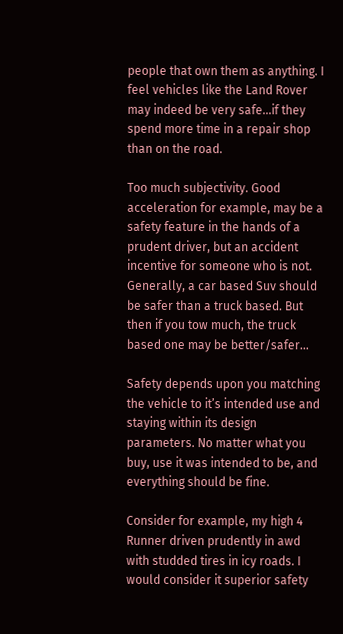people that own them as anything. I feel vehicles like the Land Rover may indeed be very safe…if they spend more time in a repair shop than on the road.

Too much subjectivity. Good acceleration for example, may be a safety feature in the hands of a prudent driver, but an accident incentive for someone who is not. Generally, a car based Suv should be safer than a truck based. But then if you tow much, the truck based one may be better/safer…

Safety depends upon you matching the vehicle to it’s intended use and staying within its design parameters. No matter what you buy, use it was intended to be, and everything should be fine.

Consider for example, my high 4 Runner driven prudently in awd with studded tires in icy roads. I would consider it superior safety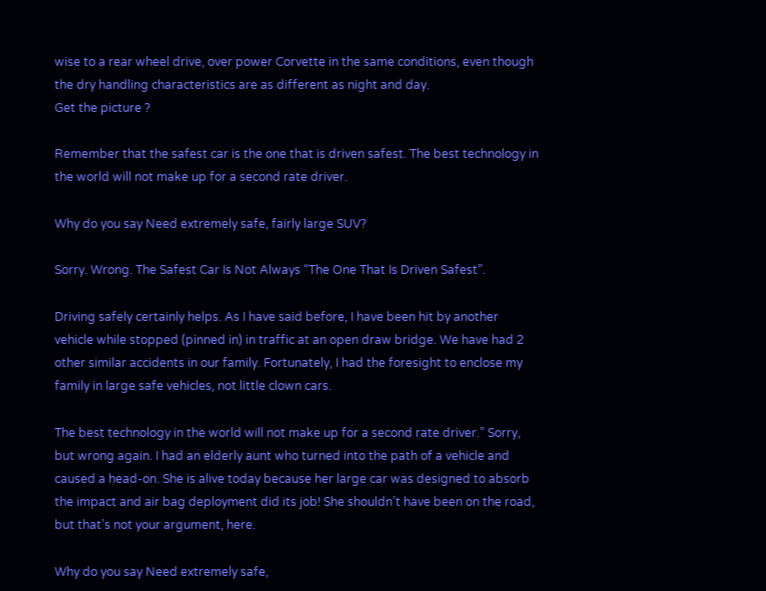wise to a rear wheel drive, over power Corvette in the same conditions, even though the dry handling characteristics are as different as night and day.
Get the picture ?

Remember that the safest car is the one that is driven safest. The best technology in the world will not make up for a second rate driver.

Why do you say Need extremely safe, fairly large SUV?

Sorry. Wrong. The Safest Car Is Not Always “The One That Is Driven Safest”.

Driving safely certainly helps. As I have said before, I have been hit by another vehicle while stopped (pinned in) in traffic at an open draw bridge. We have had 2 other similar accidents in our family. Fortunately, I had the foresight to enclose my family in large safe vehicles, not little clown cars.

The best technology in the world will not make up for a second rate driver.” Sorry, but wrong again. I had an elderly aunt who turned into the path of a vehicle and caused a head-on. She is alive today because her large car was designed to absorb the impact and air bag deployment did its job! She shouldn’t have been on the road, but that’s not your argument, here.

Why do you say Need extremely safe,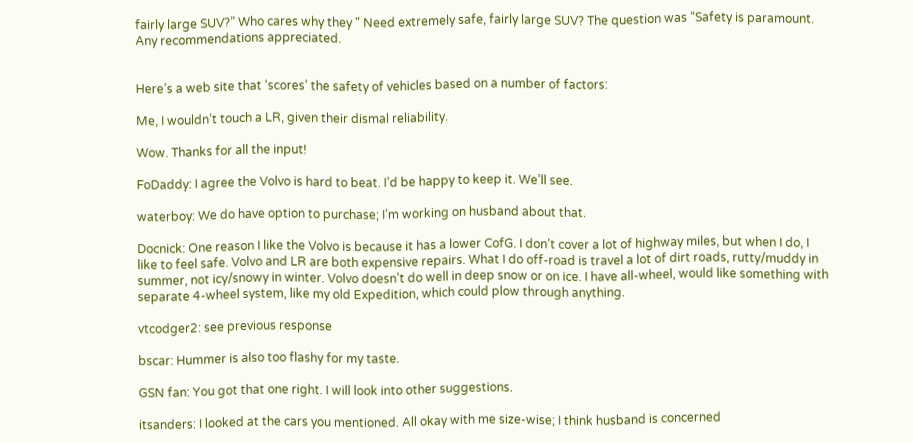fairly large SUV?” Who cares why they " Need extremely safe, fairly large SUV? The question was “Safety is paramount. Any recommendations appreciated.


Here’s a web site that ‘scores’ the safety of vehicles based on a number of factors:

Me, I wouldn’t touch a LR, given their dismal reliability.

Wow. Thanks for all the input!

FoDaddy: I agree the Volvo is hard to beat. I’d be happy to keep it. We’ll see.

waterboy: We do have option to purchase; I’m working on husband about that.

Docnick: One reason I like the Volvo is because it has a lower CofG. I don’t cover a lot of highway miles, but when I do, I like to feel safe. Volvo and LR are both expensive repairs. What I do off-road is travel a lot of dirt roads, rutty/muddy in summer, not icy/snowy in winter. Volvo doesn’t do well in deep snow or on ice. I have all-wheel, would like something with separate 4-wheel system, like my old Expedition, which could plow through anything.

vtcodger2: see previous response

bscar: Hummer is also too flashy for my taste.

GSN fan: You got that one right. I will look into other suggestions.

itsanders: I looked at the cars you mentioned. All okay with me size-wise; I think husband is concerned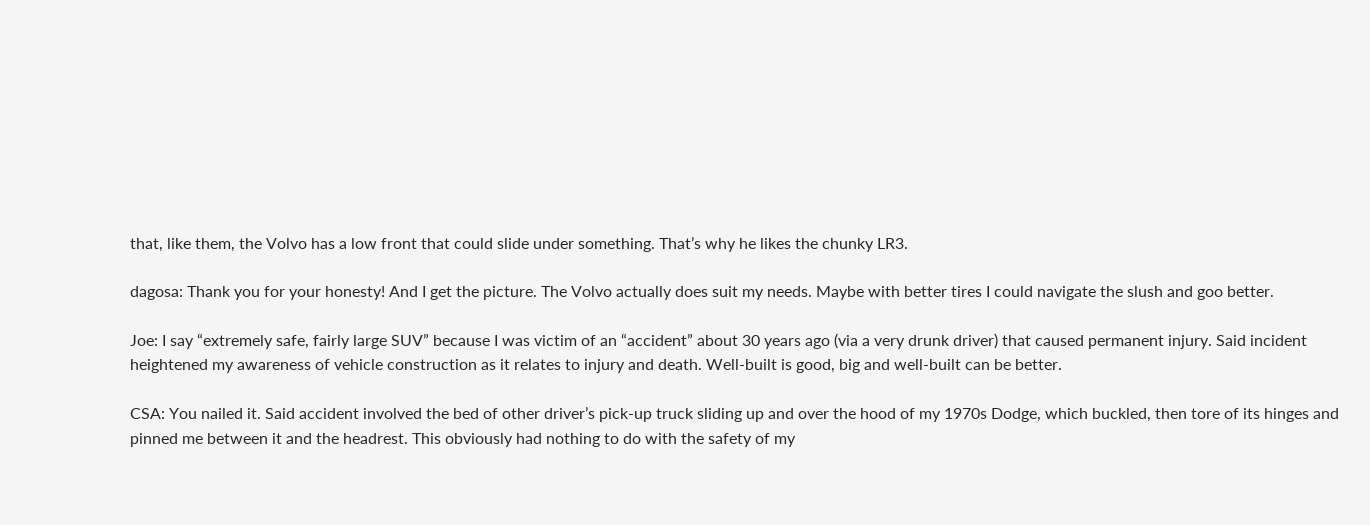that, like them, the Volvo has a low front that could slide under something. That’s why he likes the chunky LR3.

dagosa: Thank you for your honesty! And I get the picture. The Volvo actually does suit my needs. Maybe with better tires I could navigate the slush and goo better.

Joe: I say “extremely safe, fairly large SUV” because I was victim of an “accident” about 30 years ago (via a very drunk driver) that caused permanent injury. Said incident heightened my awareness of vehicle construction as it relates to injury and death. Well-built is good, big and well-built can be better.

CSA: You nailed it. Said accident involved the bed of other driver’s pick-up truck sliding up and over the hood of my 1970s Dodge, which buckled, then tore of its hinges and pinned me between it and the headrest. This obviously had nothing to do with the safety of my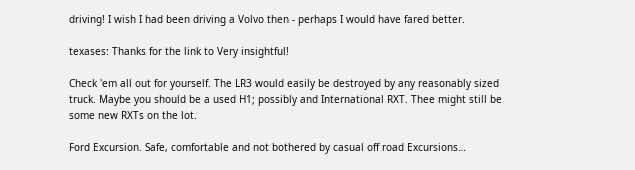driving! I wish I had been driving a Volvo then - perhaps I would have fared better.

texases: Thanks for the link to Very insightful!

Check 'em all out for yourself. The LR3 would easily be destroyed by any reasonably sized truck. Maybe you should be a used H1; possibly and International RXT. Thee might still be some new RXTs on the lot.

Ford Excursion. Safe, comfortable and not bothered by casual off road Excursions…